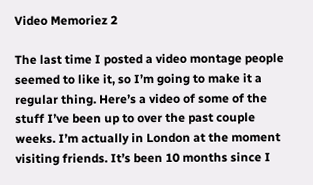Video Memoriez 2

The last time I posted a video montage people seemed to like it, so I’m going to make it a regular thing. Here’s a video of some of the stuff I’ve been up to over the past couple weeks. I’m actually in London at the moment visiting friends. It’s been 10 months since I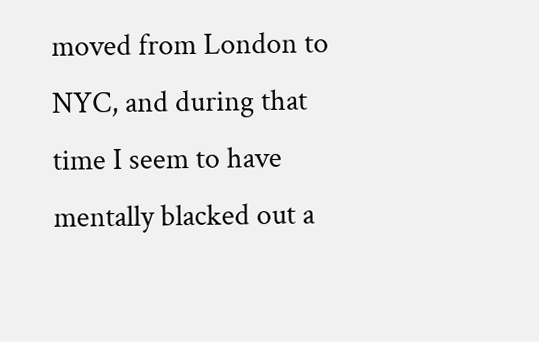moved from London to NYC, and during that time I seem to have mentally blacked out a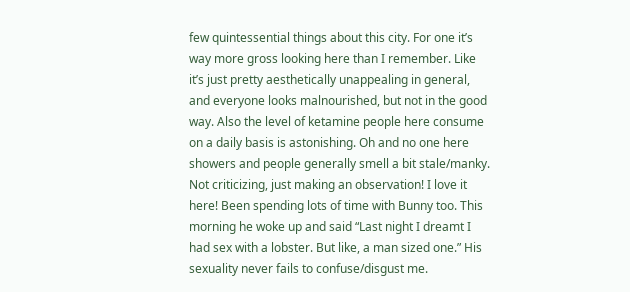few quintessential things about this city. For one it’s way more gross looking here than I remember. Like it’s just pretty aesthetically unappealing in general, and everyone looks malnourished, but not in the good way. Also the level of ketamine people here consume on a daily basis is astonishing. Oh and no one here showers and people generally smell a bit stale/manky. Not criticizing, just making an observation! I love it here! Been spending lots of time with Bunny too. This morning he woke up and said “Last night I dreamt I had sex with a lobster. But like, a man sized one.” His sexuality never fails to confuse/disgust me.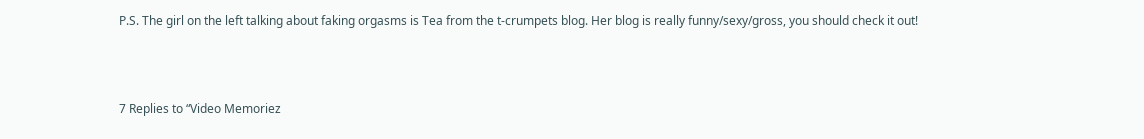P.S. The girl on the left talking about faking orgasms is Tea from the t-crumpets blog. Her blog is really funny/sexy/gross, you should check it out!



7 Replies to “Video Memoriez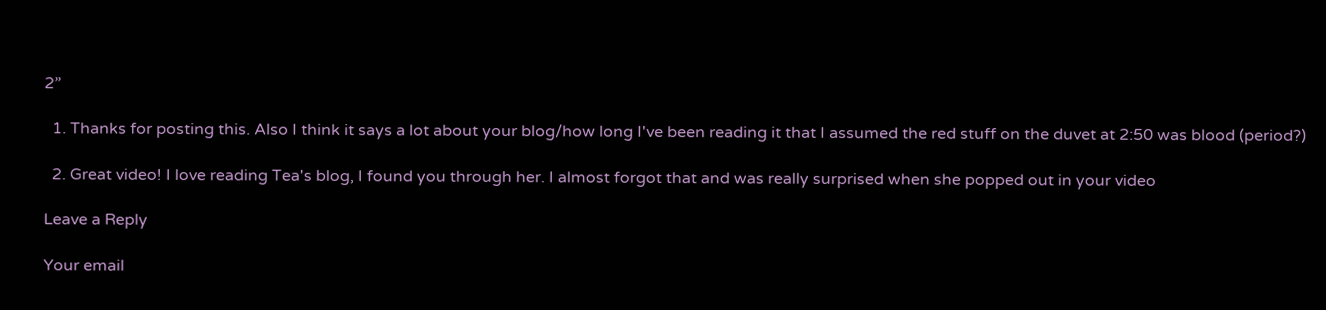2”

  1. Thanks for posting this. Also I think it says a lot about your blog/how long I've been reading it that I assumed the red stuff on the duvet at 2:50 was blood (period?)

  2. Great video! I love reading Tea's blog, I found you through her. I almost forgot that and was really surprised when she popped out in your video

Leave a Reply

Your email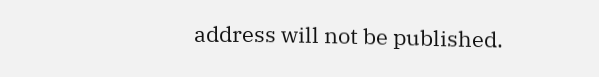address will not be published.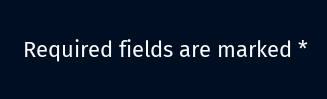Required fields are marked *